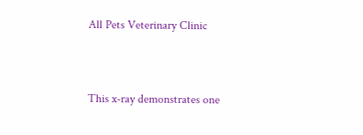All Pets Veterinary Clinic


This x-ray demonstrates one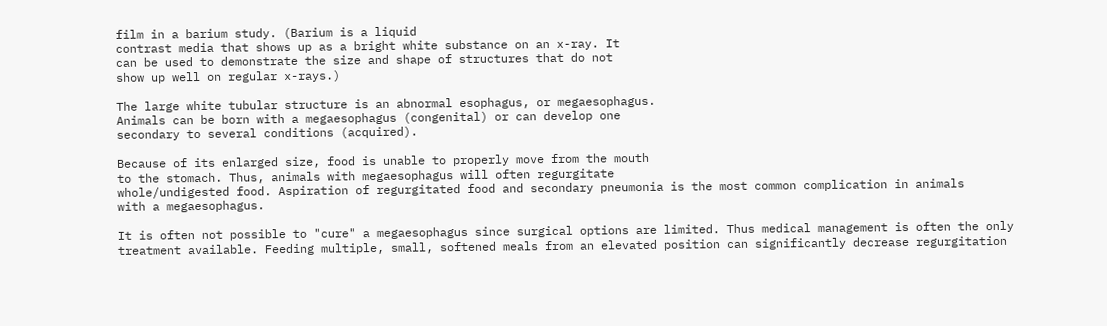film in a barium study. (Barium is a liquid
contrast media that shows up as a bright white substance on an x-ray. It
can be used to demonstrate the size and shape of structures that do not
show up well on regular x-rays.)

The large white tubular structure is an abnormal esophagus, or megaesophagus.
Animals can be born with a megaesophagus (congenital) or can develop one
secondary to several conditions (acquired).

Because of its enlarged size, food is unable to properly move from the mouth
to the stomach. Thus, animals with megaesophagus will often regurgitate
whole/undigested food. Aspiration of regurgitated food and secondary pneumonia is the most common complication in animals
with a megaesophagus.

It is often not possible to "cure" a megaesophagus since surgical options are limited. Thus medical management is often the only
treatment available. Feeding multiple, small, softened meals from an elevated position can significantly decrease regurgitation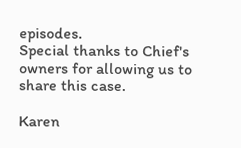episodes.
Special thanks to Chief's owners for allowing us to share this case.

Karen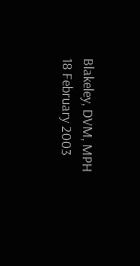Blakeley, DVM, MPH
18 February 2003